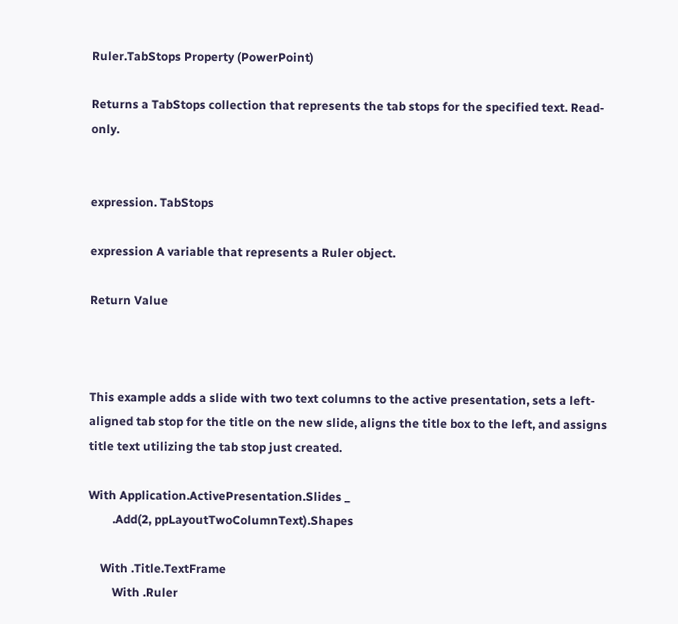Ruler.TabStops Property (PowerPoint)

Returns a TabStops collection that represents the tab stops for the specified text. Read-only.


expression. TabStops

expression A variable that represents a Ruler object.

Return Value



This example adds a slide with two text columns to the active presentation, sets a left-aligned tab stop for the title on the new slide, aligns the title box to the left, and assigns title text utilizing the tab stop just created.

With Application.ActivePresentation.Slides _
        .Add(2, ppLayoutTwoColumnText).Shapes

    With .Title.TextFrame
        With .Ruler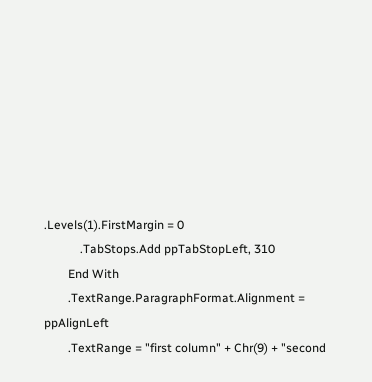.Levels(1).FirstMargin = 0
            .TabStops.Add ppTabStopLeft, 310
        End With
        .TextRange.ParagraphFormat.Alignment = ppAlignLeft
        .TextRange = "first column" + Chr(9) + "second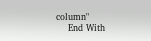column"
    End With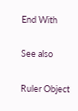End With

See also

Ruler Object